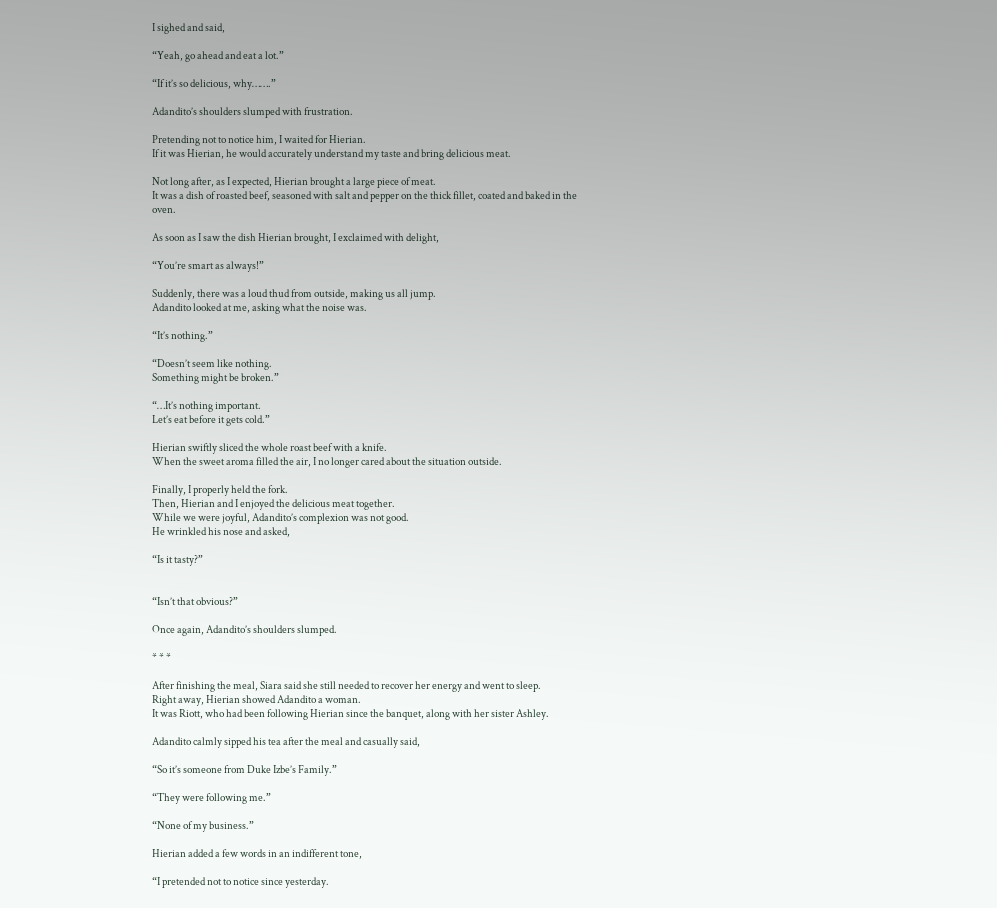I sighed and said,

“Yeah, go ahead and eat a lot.”

“If it’s so delicious, why…….”

Adandito’s shoulders slumped with frustration.

Pretending not to notice him, I waited for Hierian.
If it was Hierian, he would accurately understand my taste and bring delicious meat.

Not long after, as I expected, Hierian brought a large piece of meat.
It was a dish of roasted beef, seasoned with salt and pepper on the thick fillet, coated and baked in the oven.

As soon as I saw the dish Hierian brought, I exclaimed with delight,

“You’re smart as always!”

Suddenly, there was a loud thud from outside, making us all jump.
Adandito looked at me, asking what the noise was.

“It’s nothing.”

“Doesn’t seem like nothing.
Something might be broken.”

“…It’s nothing important.
Let’s eat before it gets cold.”

Hierian swiftly sliced the whole roast beef with a knife.
When the sweet aroma filled the air, I no longer cared about the situation outside.

Finally, I properly held the fork.
Then, Hierian and I enjoyed the delicious meat together.
While we were joyful, Adandito’s complexion was not good.
He wrinkled his nose and asked,

“Is it tasty?”


“Isn’t that obvious?”

Once again, Adandito’s shoulders slumped.

* * *

After finishing the meal, Siara said she still needed to recover her energy and went to sleep.
Right away, Hierian showed Adandito a woman.
It was Riott, who had been following Hierian since the banquet, along with her sister Ashley.

Adandito calmly sipped his tea after the meal and casually said,

“So it’s someone from Duke Izbe’s Family.”

“They were following me.”

“None of my business.”

Hierian added a few words in an indifferent tone,

“I pretended not to notice since yesterday.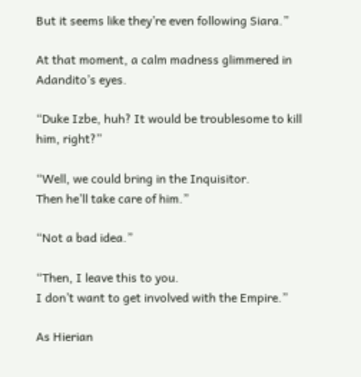But it seems like they’re even following Siara.”

At that moment, a calm madness glimmered in Adandito’s eyes.

“Duke Izbe, huh? It would be troublesome to kill him, right?”

“Well, we could bring in the Inquisitor.
Then he’ll take care of him.”

“Not a bad idea.”

“Then, I leave this to you.
I don’t want to get involved with the Empire.”

As Hierian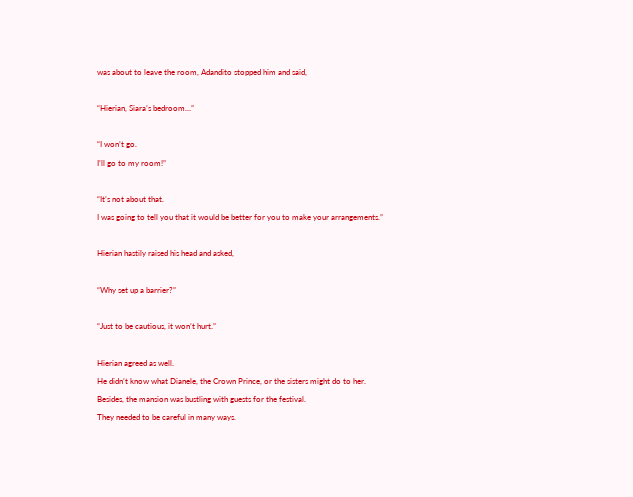was about to leave the room, Adandito stopped him and said,

“Hierian, Siara’s bedroom…”

“I won’t go.
I’ll go to my room!”

“It’s not about that.
I was going to tell you that it would be better for you to make your arrangements.”

Hierian hastily raised his head and asked,

“Why set up a barrier?”

“Just to be cautious, it won’t hurt.”

Hierian agreed as well.
He didn’t know what Dianele, the Crown Prince, or the sisters might do to her.
Besides, the mansion was bustling with guests for the festival.
They needed to be careful in many ways.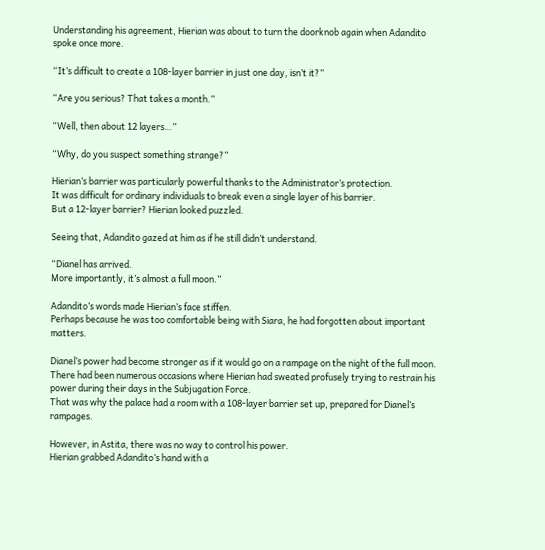Understanding his agreement, Hierian was about to turn the doorknob again when Adandito spoke once more.

“It’s difficult to create a 108-layer barrier in just one day, isn’t it?”

“Are you serious? That takes a month.”

“Well, then about 12 layers…”

“Why, do you suspect something strange?”

Hierian’s barrier was particularly powerful thanks to the Administrator’s protection.
It was difficult for ordinary individuals to break even a single layer of his barrier.
But a 12-layer barrier? Hierian looked puzzled.

Seeing that, Adandito gazed at him as if he still didn’t understand.

“Dianel has arrived.
More importantly, it’s almost a full moon.”

Adandito’s words made Hierian’s face stiffen.
Perhaps because he was too comfortable being with Siara, he had forgotten about important matters.

Dianel’s power had become stronger as if it would go on a rampage on the night of the full moon.
There had been numerous occasions where Hierian had sweated profusely trying to restrain his power during their days in the Subjugation Force.
That was why the palace had a room with a 108-layer barrier set up, prepared for Dianel’s rampages.

However, in Astita, there was no way to control his power.
Hierian grabbed Adandito’s hand with a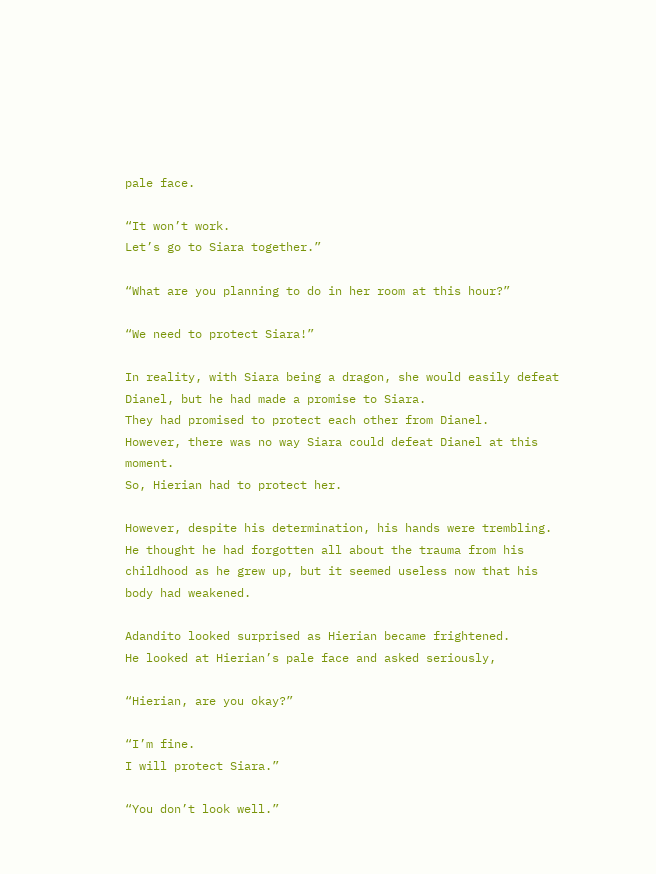pale face.

“It won’t work.
Let’s go to Siara together.”

“What are you planning to do in her room at this hour?”

“We need to protect Siara!”

In reality, with Siara being a dragon, she would easily defeat Dianel, but he had made a promise to Siara.
They had promised to protect each other from Dianel.
However, there was no way Siara could defeat Dianel at this moment.
So, Hierian had to protect her.

However, despite his determination, his hands were trembling.
He thought he had forgotten all about the trauma from his childhood as he grew up, but it seemed useless now that his body had weakened.

Adandito looked surprised as Hierian became frightened.
He looked at Hierian’s pale face and asked seriously,

“Hierian, are you okay?”

“I’m fine.
I will protect Siara.”

“You don’t look well.”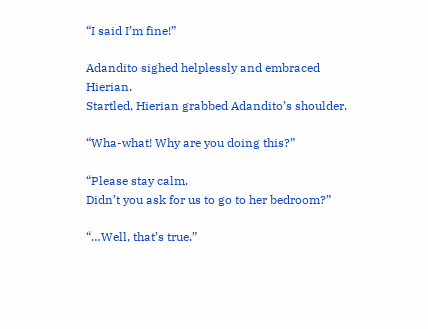“I said I’m fine!”

Adandito sighed helplessly and embraced Hierian.
Startled, Hierian grabbed Adandito’s shoulder.

“Wha-what! Why are you doing this?”

“Please stay calm.
Didn’t you ask for us to go to her bedroom?”

“…Well, that’s true.”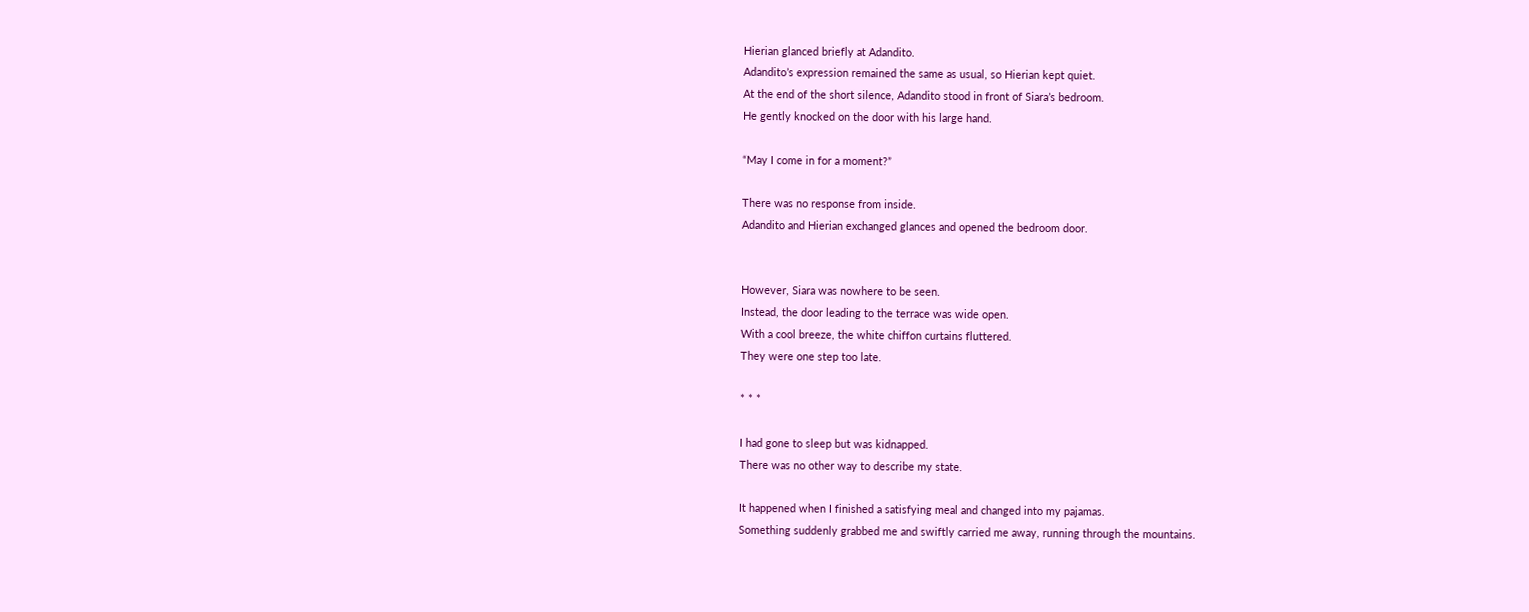Hierian glanced briefly at Adandito.
Adandito’s expression remained the same as usual, so Hierian kept quiet.
At the end of the short silence, Adandito stood in front of Siara’s bedroom.
He gently knocked on the door with his large hand.

“May I come in for a moment?”

There was no response from inside.
Adandito and Hierian exchanged glances and opened the bedroom door.


However, Siara was nowhere to be seen.
Instead, the door leading to the terrace was wide open.
With a cool breeze, the white chiffon curtains fluttered.
They were one step too late.

* * *

I had gone to sleep but was kidnapped.
There was no other way to describe my state.

It happened when I finished a satisfying meal and changed into my pajamas.
Something suddenly grabbed me and swiftly carried me away, running through the mountains.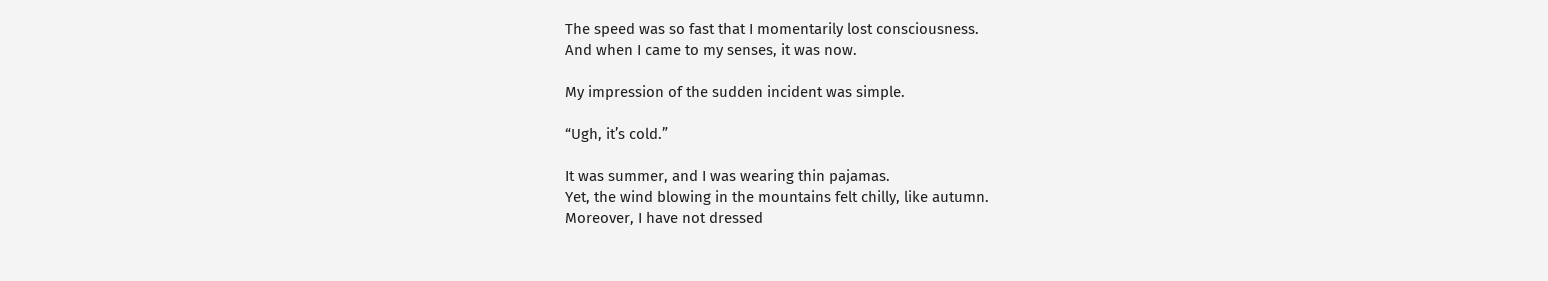The speed was so fast that I momentarily lost consciousness.
And when I came to my senses, it was now.

My impression of the sudden incident was simple.

“Ugh, it’s cold.”

It was summer, and I was wearing thin pajamas.
Yet, the wind blowing in the mountains felt chilly, like autumn.
Moreover, I have not dressed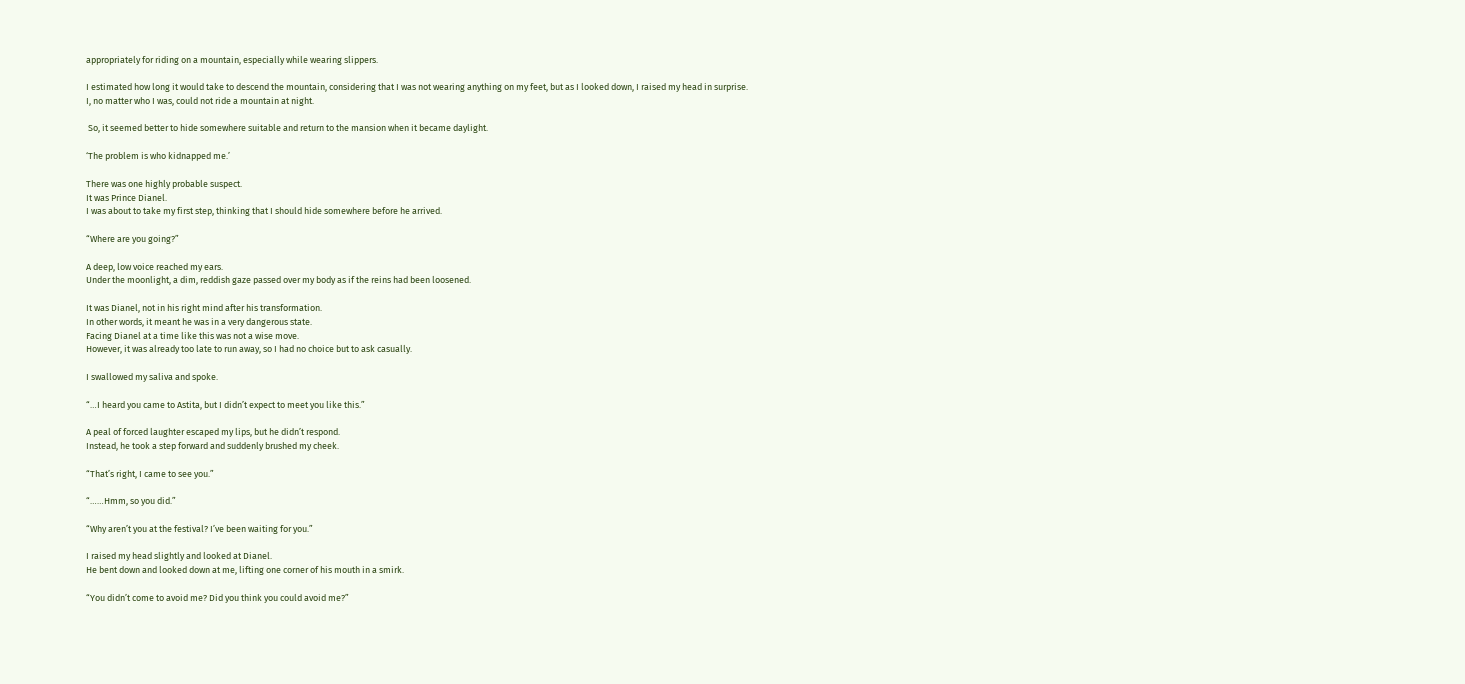appropriately for riding on a mountain, especially while wearing slippers.

I estimated how long it would take to descend the mountain, considering that I was not wearing anything on my feet, but as I looked down, I raised my head in surprise.
I, no matter who I was, could not ride a mountain at night.

 So, it seemed better to hide somewhere suitable and return to the mansion when it became daylight.

‘The problem is who kidnapped me.’

There was one highly probable suspect.
It was Prince Dianel.
I was about to take my first step, thinking that I should hide somewhere before he arrived.

“Where are you going?”

A deep, low voice reached my ears.
Under the moonlight, a dim, reddish gaze passed over my body as if the reins had been loosened.

It was Dianel, not in his right mind after his transformation.
In other words, it meant he was in a very dangerous state.
Facing Dianel at a time like this was not a wise move.
However, it was already too late to run away, so I had no choice but to ask casually.

I swallowed my saliva and spoke.

“…I heard you came to Astita, but I didn’t expect to meet you like this.”

A peal of forced laughter escaped my lips, but he didn’t respond.
Instead, he took a step forward and suddenly brushed my cheek.

“That’s right, I came to see you.”

“……Hmm, so you did.”

“Why aren’t you at the festival? I’ve been waiting for you.”

I raised my head slightly and looked at Dianel.
He bent down and looked down at me, lifting one corner of his mouth in a smirk.

“You didn’t come to avoid me? Did you think you could avoid me?”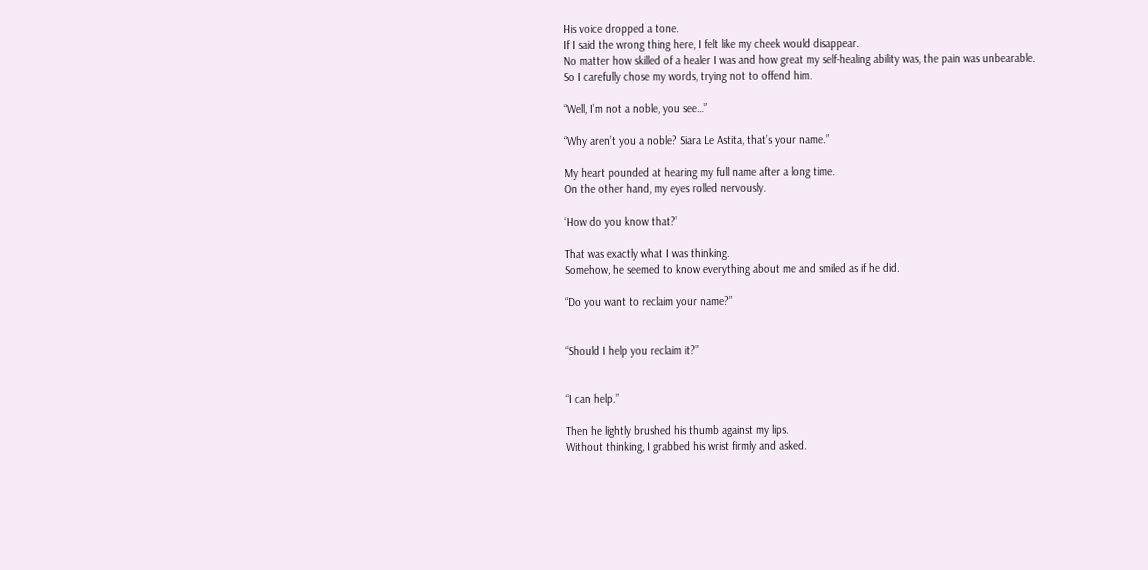His voice dropped a tone.
If I said the wrong thing here, I felt like my cheek would disappear.
No matter how skilled of a healer I was and how great my self-healing ability was, the pain was unbearable.
So I carefully chose my words, trying not to offend him.

“Well, I’m not a noble, you see…”

“Why aren’t you a noble? Siara Le Astita, that’s your name.”

My heart pounded at hearing my full name after a long time.
On the other hand, my eyes rolled nervously.

‘How do you know that?’

That was exactly what I was thinking.
Somehow, he seemed to know everything about me and smiled as if he did.

“Do you want to reclaim your name?”


“Should I help you reclaim it?”


“I can help.”

Then he lightly brushed his thumb against my lips.
Without thinking, I grabbed his wrist firmly and asked.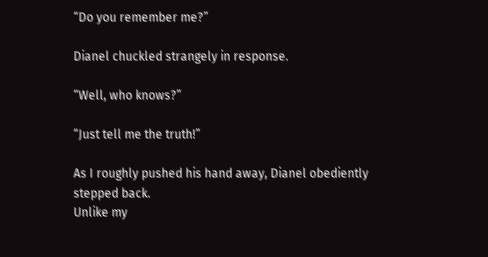“Do you remember me?”

Dianel chuckled strangely in response.

“Well, who knows?”

“Just tell me the truth!”

As I roughly pushed his hand away, Dianel obediently stepped back.
Unlike my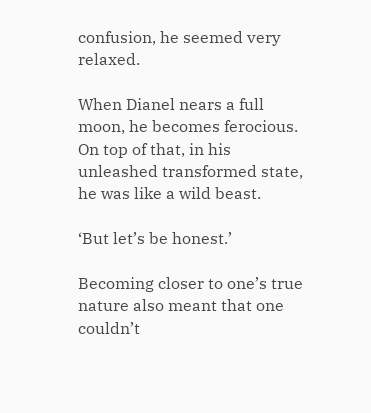confusion, he seemed very relaxed.

When Dianel nears a full moon, he becomes ferocious.
On top of that, in his unleashed transformed state, he was like a wild beast.

‘But let’s be honest.’

Becoming closer to one’s true nature also meant that one couldn’t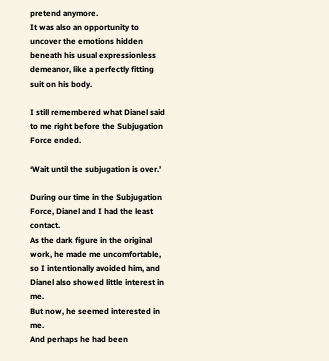pretend anymore.
It was also an opportunity to uncover the emotions hidden beneath his usual expressionless demeanor, like a perfectly fitting suit on his body.

I still remembered what Dianel said to me right before the Subjugation Force ended.

‘Wait until the subjugation is over.’

During our time in the Subjugation Force, Dianel and I had the least contact.
As the dark figure in the original work, he made me uncomfortable, so I intentionally avoided him, and Dianel also showed little interest in me.
But now, he seemed interested in me.
And perhaps he had been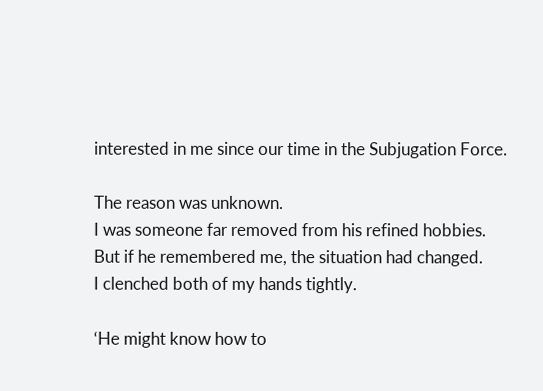interested in me since our time in the Subjugation Force.

The reason was unknown.
I was someone far removed from his refined hobbies.
But if he remembered me, the situation had changed.
I clenched both of my hands tightly.

‘He might know how to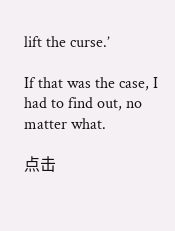lift the curse.’

If that was the case, I had to find out, no matter what.

点击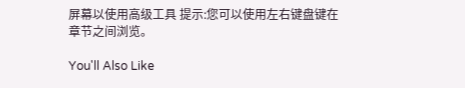屏幕以使用高级工具 提示:您可以使用左右键盘键在章节之间浏览。

You'll Also Like